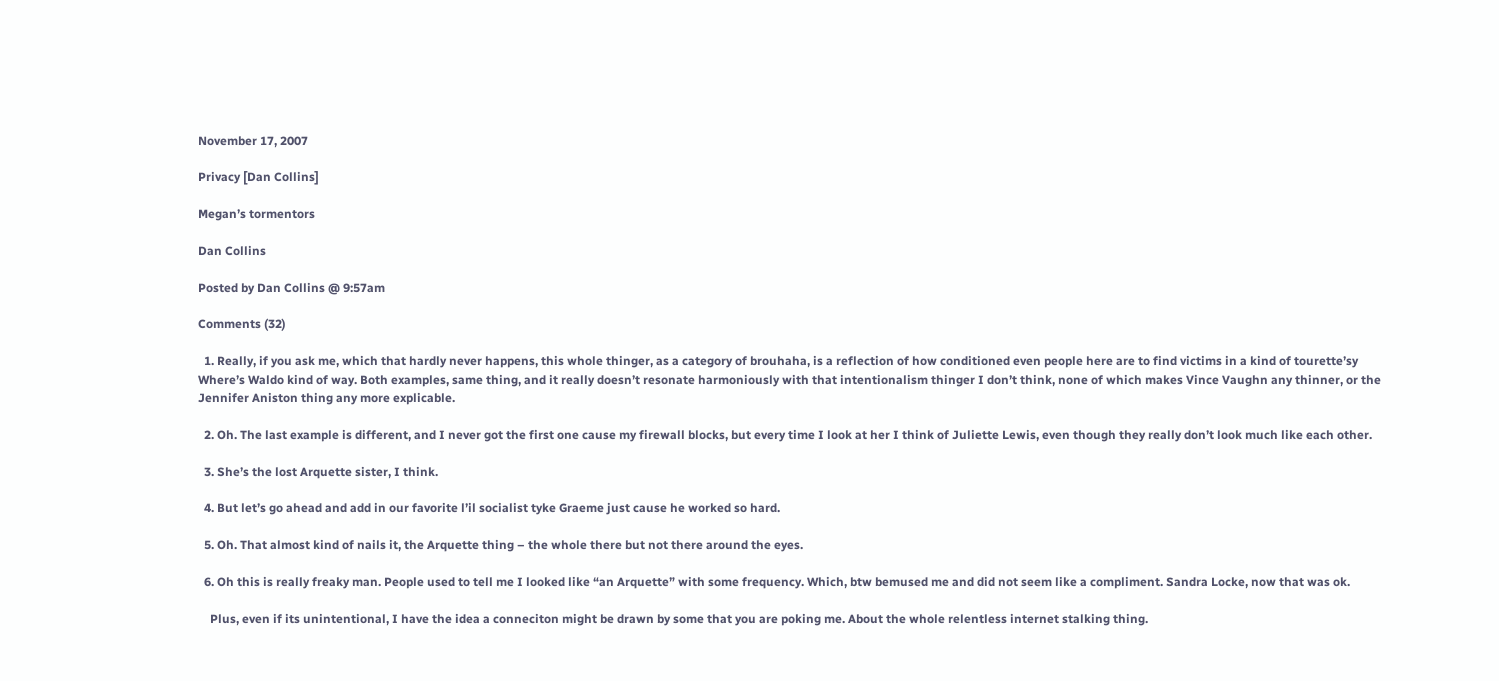November 17, 2007

Privacy [Dan Collins]

Megan’s tormentors

Dan Collins

Posted by Dan Collins @ 9:57am

Comments (32)

  1. Really, if you ask me, which that hardly never happens, this whole thinger, as a category of brouhaha, is a reflection of how conditioned even people here are to find victims in a kind of tourette’sy Where’s Waldo kind of way. Both examples, same thing, and it really doesn’t resonate harmoniously with that intentionalism thinger I don’t think, none of which makes Vince Vaughn any thinner, or the Jennifer Aniston thing any more explicable.

  2. Oh. The last example is different, and I never got the first one cause my firewall blocks, but every time I look at her I think of Juliette Lewis, even though they really don’t look much like each other.

  3. She’s the lost Arquette sister, I think.

  4. But let’s go ahead and add in our favorite l’il socialist tyke Graeme just cause he worked so hard.

  5. Oh. That almost kind of nails it, the Arquette thing – the whole there but not there around the eyes.

  6. Oh this is really freaky man. People used to tell me I looked like “an Arquette” with some frequency. Which, btw bemused me and did not seem like a compliment. Sandra Locke, now that was ok.

    Plus, even if its unintentional, I have the idea a conneciton might be drawn by some that you are poking me. About the whole relentless internet stalking thing.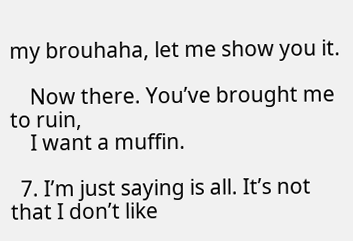my brouhaha, let me show you it.

    Now there. You’ve brought me to ruin,
    I want a muffin.

  7. I’m just saying is all. It’s not that I don’t like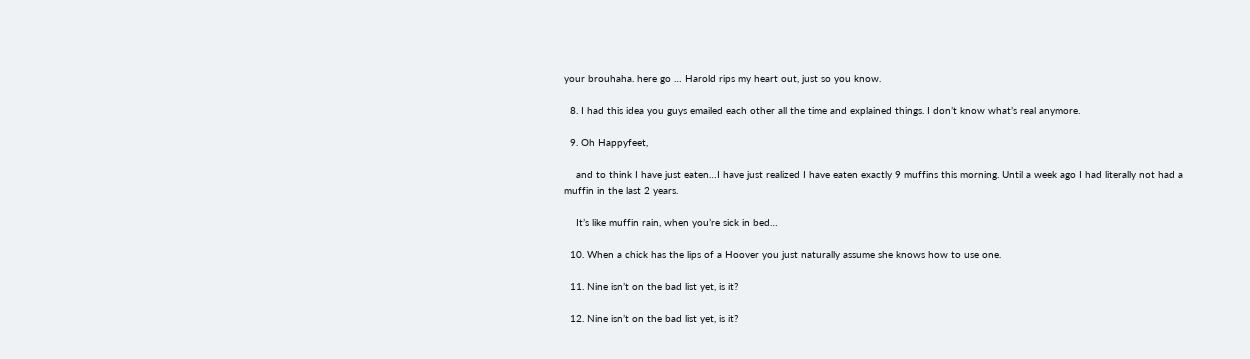your brouhaha. here go … Harold rips my heart out, just so you know.

  8. I had this idea you guys emailed each other all the time and explained things. I don’t know what’s real anymore.

  9. Oh Happyfeet,

    and to think I have just eaten…I have just realized I have eaten exactly 9 muffins this morning. Until a week ago I had literally not had a muffin in the last 2 years.

    It’s like muffin rain, when you’re sick in bed…

  10. When a chick has the lips of a Hoover you just naturally assume she knows how to use one.

  11. Nine isn’t on the bad list yet, is it?

  12. Nine isn’t on the bad list yet, is it?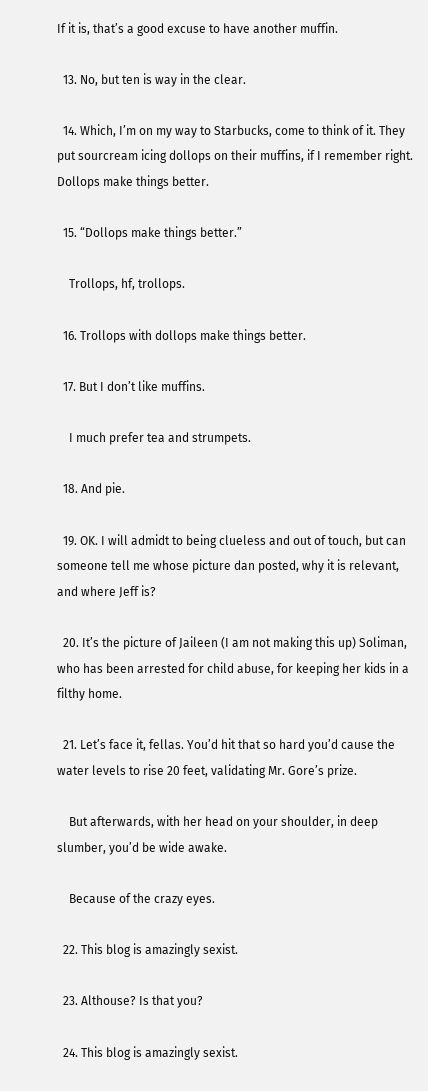If it is, that’s a good excuse to have another muffin.

  13. No, but ten is way in the clear.

  14. Which, I’m on my way to Starbucks, come to think of it. They put sourcream icing dollops on their muffins, if I remember right. Dollops make things better.

  15. “Dollops make things better.”

    Trollops, hf, trollops.

  16. Trollops with dollops make things better.

  17. But I don’t like muffins.

    I much prefer tea and strumpets.

  18. And pie.

  19. OK. I will admidt to being clueless and out of touch, but can someone tell me whose picture dan posted, why it is relevant, and where Jeff is?

  20. It’s the picture of Jaileen (I am not making this up) Soliman, who has been arrested for child abuse, for keeping her kids in a filthy home.

  21. Let’s face it, fellas. You’d hit that so hard you’d cause the water levels to rise 20 feet, validating Mr. Gore’s prize.

    But afterwards, with her head on your shoulder, in deep slumber, you’d be wide awake.

    Because of the crazy eyes.

  22. This blog is amazingly sexist.

  23. Althouse? Is that you?

  24. This blog is amazingly sexist.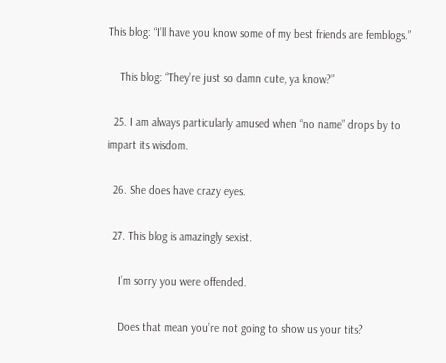This blog: “I’ll have you know some of my best friends are femblogs.”

    This blog: “They’re just so damn cute, ya know?”

  25. I am always particularly amused when “no name” drops by to impart its wisdom.

  26. She does have crazy eyes.

  27. This blog is amazingly sexist.

    I’m sorry you were offended.

    Does that mean you’re not going to show us your tits?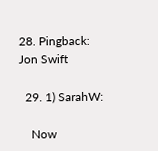28. Pingback: Jon Swift

  29. 1) SarahW:

    Now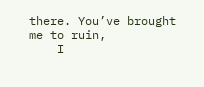there. You’ve brought me to ruin,
    I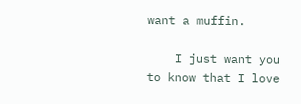want a muffin.

    I just want you to know that I love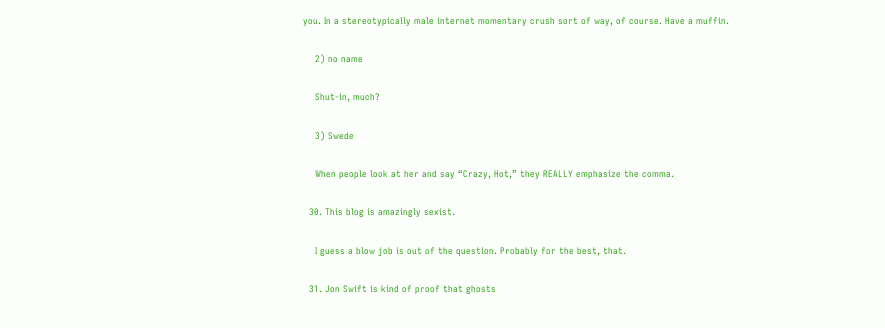you. In a stereotypically male internet momentary crush sort of way, of course. Have a muffin.

    2) no name

    Shut-in, much?

    3) Swede

    When people look at her and say “Crazy, Hot,” they REALLY emphasize the comma.

  30. This blog is amazingly sexist.

    I guess a blow job is out of the question. Probably for the best, that.

  31. Jon Swift is kind of proof that ghosts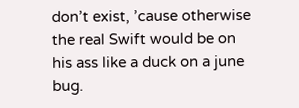don’t exist, ’cause otherwise the real Swift would be on his ass like a duck on a june bug.